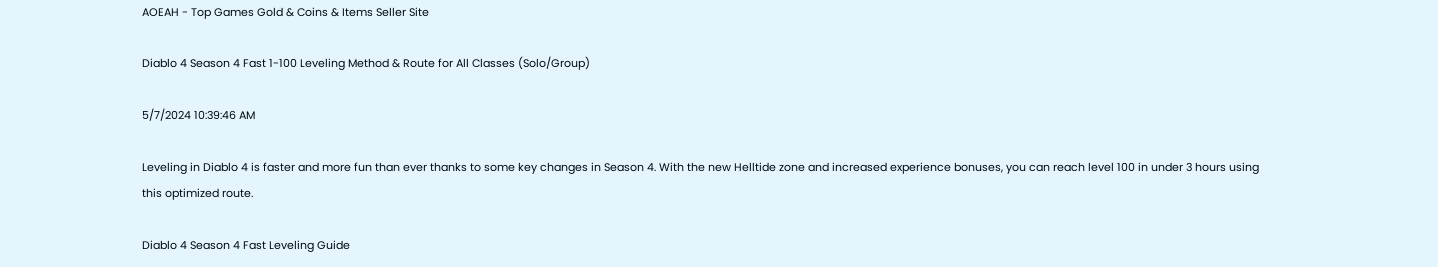AOEAH - Top Games Gold & Coins & Items Seller Site

Diablo 4 Season 4 Fast 1-100 Leveling Method & Route for All Classes (Solo/Group)

5/7/2024 10:39:46 AM

Leveling in Diablo 4 is faster and more fun than ever thanks to some key changes in Season 4. With the new Helltide zone and increased experience bonuses, you can reach level 100 in under 3 hours using this optimized route.

Diablo 4 Season 4 Fast Leveling Guide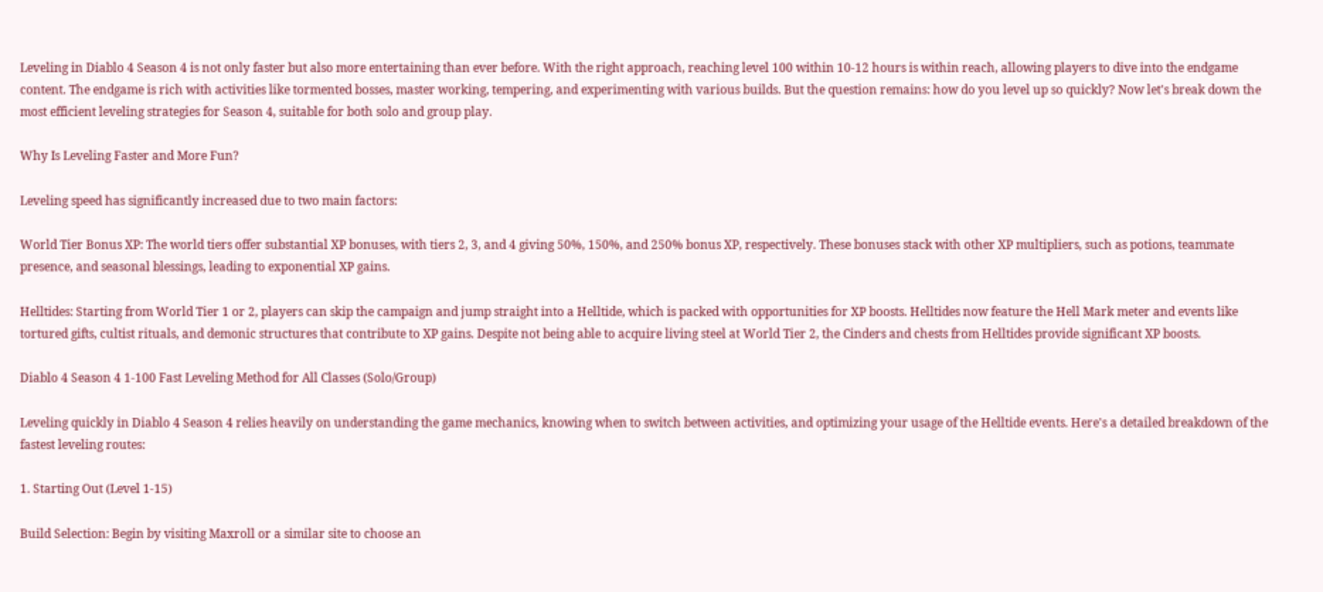Leveling in Diablo 4 Season 4 is not only faster but also more entertaining than ever before. With the right approach, reaching level 100 within 10-12 hours is within reach, allowing players to dive into the endgame content. The endgame is rich with activities like tormented bosses, master working, tempering, and experimenting with various builds. But the question remains: how do you level up so quickly? Now let's break down the most efficient leveling strategies for Season 4, suitable for both solo and group play.

Why Is Leveling Faster and More Fun?

Leveling speed has significantly increased due to two main factors:

World Tier Bonus XP: The world tiers offer substantial XP bonuses, with tiers 2, 3, and 4 giving 50%, 150%, and 250% bonus XP, respectively. These bonuses stack with other XP multipliers, such as potions, teammate presence, and seasonal blessings, leading to exponential XP gains.

Helltides: Starting from World Tier 1 or 2, players can skip the campaign and jump straight into a Helltide, which is packed with opportunities for XP boosts. Helltides now feature the Hell Mark meter and events like tortured gifts, cultist rituals, and demonic structures that contribute to XP gains. Despite not being able to acquire living steel at World Tier 2, the Cinders and chests from Helltides provide significant XP boosts.

Diablo 4 Season 4 1-100 Fast Leveling Method for All Classes (Solo/Group)

Leveling quickly in Diablo 4 Season 4 relies heavily on understanding the game mechanics, knowing when to switch between activities, and optimizing your usage of the Helltide events. Here's a detailed breakdown of the fastest leveling routes:

1. Starting Out (Level 1-15)

Build Selection: Begin by visiting Maxroll or a similar site to choose an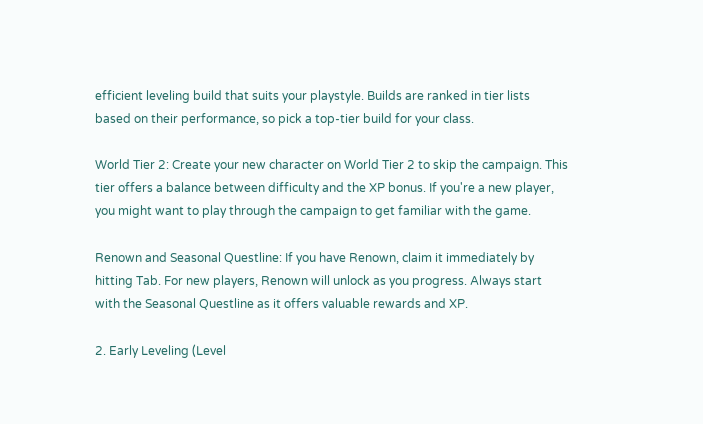efficient leveling build that suits your playstyle. Builds are ranked in tier lists based on their performance, so pick a top-tier build for your class.

World Tier 2: Create your new character on World Tier 2 to skip the campaign. This tier offers a balance between difficulty and the XP bonus. If you're a new player, you might want to play through the campaign to get familiar with the game.

Renown and Seasonal Questline: If you have Renown, claim it immediately by hitting Tab. For new players, Renown will unlock as you progress. Always start with the Seasonal Questline as it offers valuable rewards and XP.

2. Early Leveling (Level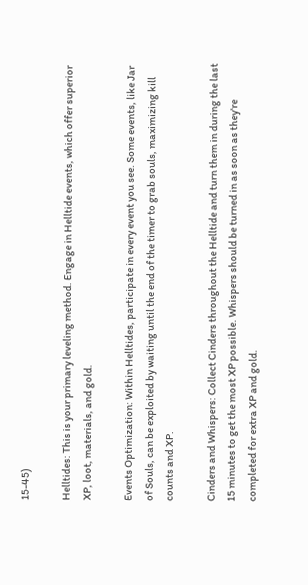15-45)

Helltides: This is your primary leveling method. Engage in Helltide events, which offer superior XP, loot, materials, and gold.

Events Optimization: Within Helltides, participate in every event you see. Some events, like Jar of Souls, can be exploited by waiting until the end of the timer to grab souls, maximizing kill counts and XP.

Cinders and Whispers: Collect Cinders throughout the Helltide and turn them in during the last 15 minutes to get the most XP possible. Whispers should be turned in as soon as they're completed for extra XP and gold.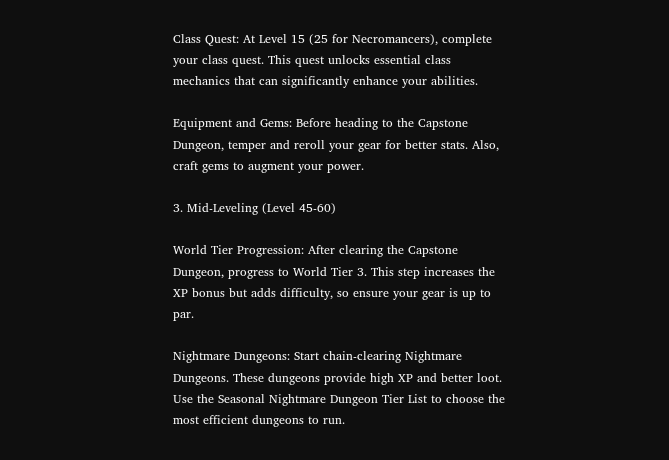Class Quest: At Level 15 (25 for Necromancers), complete your class quest. This quest unlocks essential class mechanics that can significantly enhance your abilities.

Equipment and Gems: Before heading to the Capstone Dungeon, temper and reroll your gear for better stats. Also, craft gems to augment your power.

3. Mid-Leveling (Level 45-60)

World Tier Progression: After clearing the Capstone Dungeon, progress to World Tier 3. This step increases the XP bonus but adds difficulty, so ensure your gear is up to par.

Nightmare Dungeons: Start chain-clearing Nightmare Dungeons. These dungeons provide high XP and better loot. Use the Seasonal Nightmare Dungeon Tier List to choose the most efficient dungeons to run.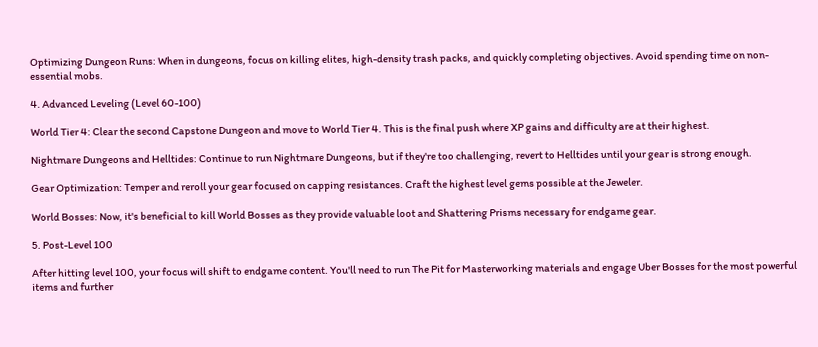Optimizing Dungeon Runs: When in dungeons, focus on killing elites, high-density trash packs, and quickly completing objectives. Avoid spending time on non-essential mobs.

4. Advanced Leveling (Level 60-100)

World Tier 4: Clear the second Capstone Dungeon and move to World Tier 4. This is the final push where XP gains and difficulty are at their highest.

Nightmare Dungeons and Helltides: Continue to run Nightmare Dungeons, but if they're too challenging, revert to Helltides until your gear is strong enough.

Gear Optimization: Temper and reroll your gear focused on capping resistances. Craft the highest level gems possible at the Jeweler.

World Bosses: Now, it's beneficial to kill World Bosses as they provide valuable loot and Shattering Prisms necessary for endgame gear.

5. Post-Level 100

After hitting level 100, your focus will shift to endgame content. You'll need to run The Pit for Masterworking materials and engage Uber Bosses for the most powerful items and further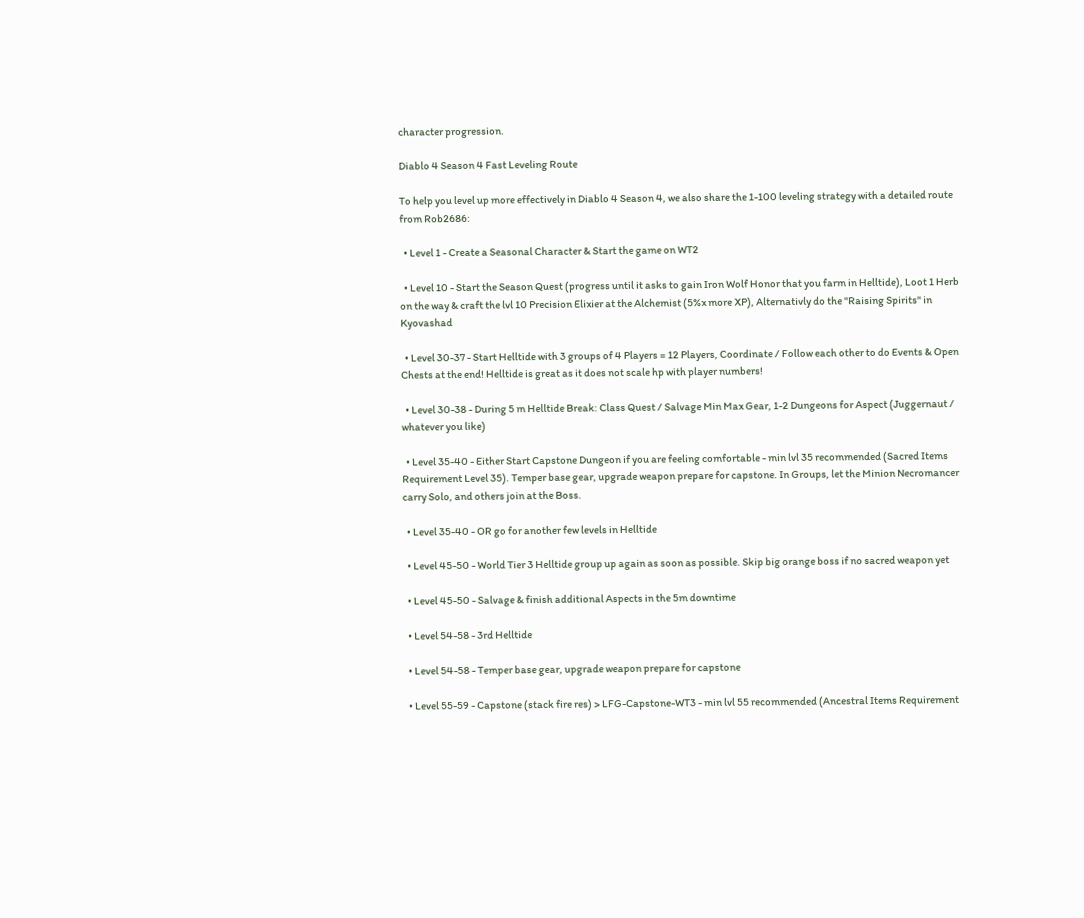character progression.

Diablo 4 Season 4 Fast Leveling Route

To help you level up more effectively in Diablo 4 Season 4, we also share the 1-100 leveling strategy with a detailed route from Rob2686:

  • Level 1 - Create a Seasonal Character & Start the game on WT2

  • Level 10 - Start the Season Quest (progress until it asks to gain Iron Wolf Honor that you farm in Helltide), Loot 1 Herb on the way & craft the lvl 10 Precision Elixier at the Alchemist (5%x more XP), Alternativly do the "Raising Spirits" in Kyovashad

  • Level 30-37 - Start Helltide with 3 groups of 4 Players = 12 Players, Coordinate / Follow each other to do Events & Open Chests at the end! Helltide is great as it does not scale hp with player numbers!

  • Level 30-38 - During 5 m Helltide Break: Class Quest / Salvage Min Max Gear, 1-2 Dungeons for Aspect (Juggernaut / whatever you like)

  • Level 35-40 - Either Start Capstone Dungeon if you are feeling comfortable - min lvl 35 recommended (Sacred Items Requirement Level 35). Temper base gear, upgrade weapon prepare for capstone. In Groups, let the Minion Necromancer carry Solo, and others join at the Boss.

  • Level 35-40 - OR go for another few levels in Helltide

  • Level 45-50 - World Tier 3 Helltide group up again as soon as possible. Skip big orange boss if no sacred weapon yet

  • Level 45-50 - Salvage & finish additional Aspects in the 5m downtime

  • Level 54-58 - 3rd Helltide

  • Level 54-58 - Temper base gear, upgrade weapon prepare for capstone

  • Level 55-59 - Capstone (stack fire res) > LFG-Capstone-WT3 - min lvl 55 recommended (Ancestral Items Requirement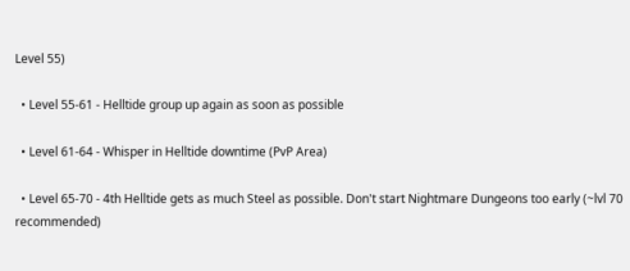Level 55)

  • Level 55-61 - Helltide group up again as soon as possible

  • Level 61-64 - Whisper in Helltide downtime (PvP Area)

  • Level 65-70 - 4th Helltide gets as much Steel as possible. Don't start Nightmare Dungeons too early (~lvl 70 recommended)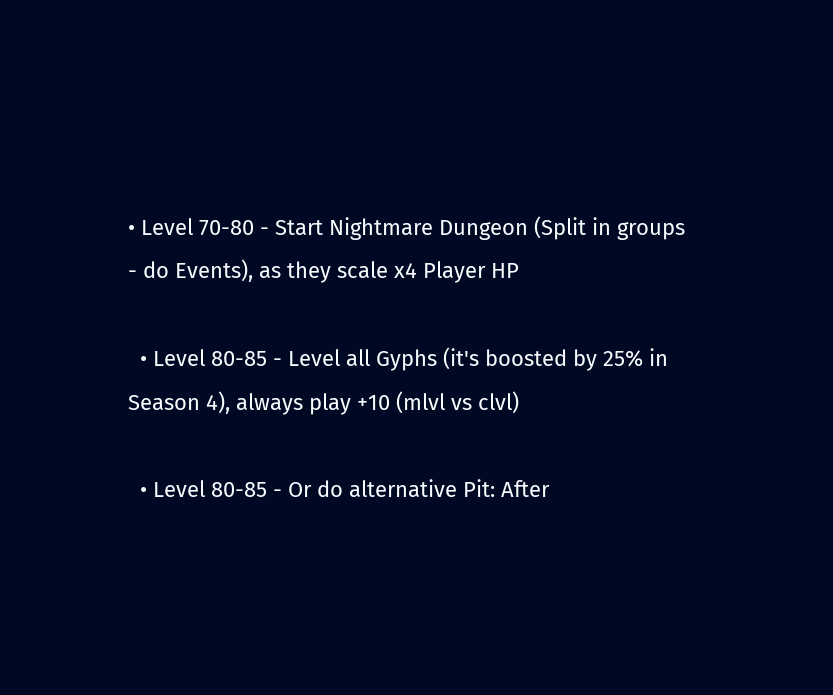• Level 70-80 - Start Nightmare Dungeon (Split in groups - do Events), as they scale x4 Player HP

  • Level 80-85 - Level all Gyphs (it's boosted by 25% in Season 4), always play +10 (mlvl vs clvl)

  • Level 80-85 - Or do alternative Pit: After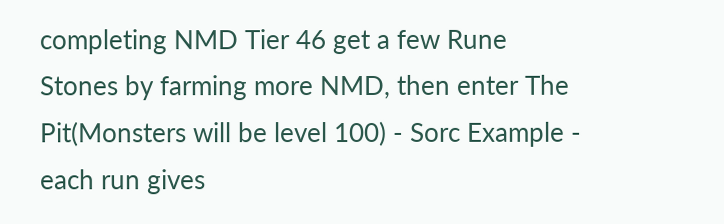completing NMD Tier 46 get a few Rune Stones by farming more NMD, then enter The Pit(Monsters will be level 100) - Sorc Example - each run gives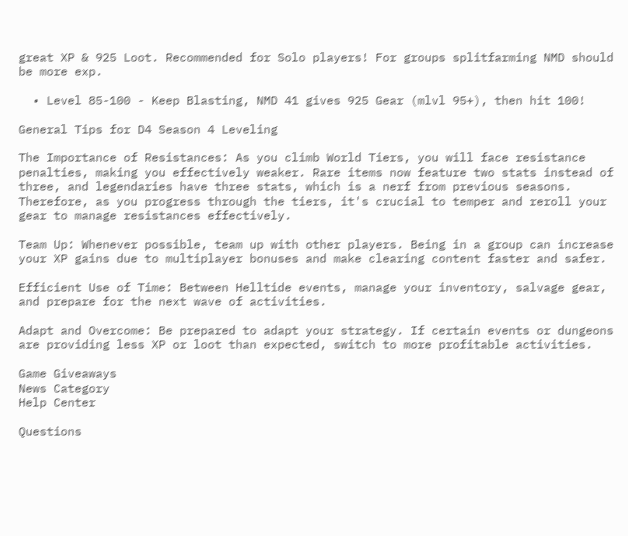great XP & 925 Loot. Recommended for Solo players! For groups splitfarming NMD should be more exp.

  • Level 85-100 - Keep Blasting, NMD 41 gives 925 Gear (mlvl 95+), then hit 100!

General Tips for D4 Season 4 Leveling

The Importance of Resistances: As you climb World Tiers, you will face resistance penalties, making you effectively weaker. Rare items now feature two stats instead of three, and legendaries have three stats, which is a nerf from previous seasons. Therefore, as you progress through the tiers, it's crucial to temper and reroll your gear to manage resistances effectively.

Team Up: Whenever possible, team up with other players. Being in a group can increase your XP gains due to multiplayer bonuses and make clearing content faster and safer.

Efficient Use of Time: Between Helltide events, manage your inventory, salvage gear, and prepare for the next wave of activities.

Adapt and Overcome: Be prepared to adapt your strategy. If certain events or dungeons are providing less XP or loot than expected, switch to more profitable activities.

Game Giveaways
News Category
Help Center

Questions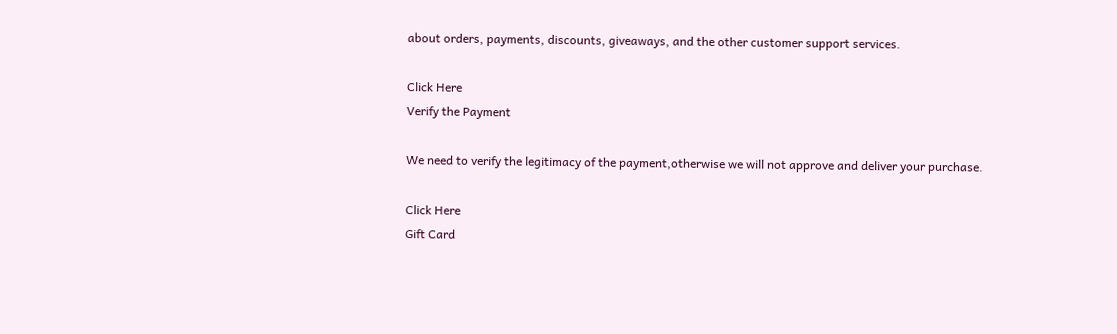about orders, payments, discounts, giveaways, and the other customer support services.

Click Here
Verify the Payment

We need to verify the legitimacy of the payment,otherwise we will not approve and deliver your purchase.

Click Here
Gift Card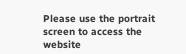Please use the portrait screen to access the website